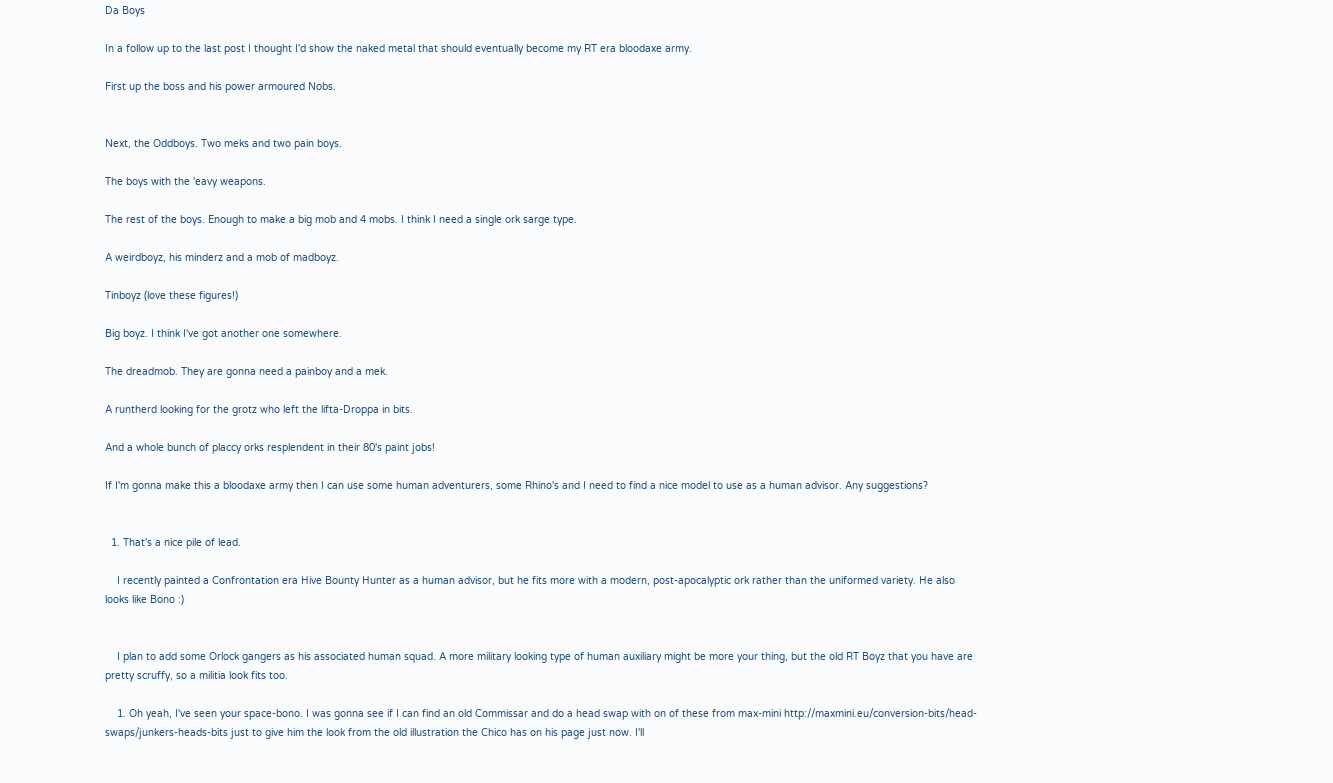Da Boys

In a follow up to the last post I thought I'd show the naked metal that should eventually become my RT era bloodaxe army.

First up the boss and his power armoured Nobs.


Next, the Oddboys. Two meks and two pain boys.

The boys with the 'eavy weapons.

The rest of the boys. Enough to make a big mob and 4 mobs. I think I need a single ork sarge type.

A weirdboyz, his minderz and a mob of madboyz.

Tinboyz (love these figures!)

Big boyz. I think I've got another one somewhere.

The dreadmob. They are gonna need a painboy and a mek.

A runtherd looking for the grotz who left the lifta-Droppa in bits.

And a whole bunch of placcy orks resplendent in their 80's paint jobs!

If I'm gonna make this a bloodaxe army then I can use some human adventurers, some Rhino's and I need to find a nice model to use as a human advisor. Any suggestions?


  1. That's a nice pile of lead.

    I recently painted a Confrontation era Hive Bounty Hunter as a human advisor, but he fits more with a modern, post-apocalyptic ork rather than the uniformed variety. He also looks like Bono :)


    I plan to add some Orlock gangers as his associated human squad. A more military looking type of human auxiliary might be more your thing, but the old RT Boyz that you have are pretty scruffy, so a militia look fits too.

    1. Oh yeah, I've seen your space-bono. I was gonna see if I can find an old Commissar and do a head swap with on of these from max-mini http://maxmini.eu/conversion-bits/head-swaps/junkers-heads-bits just to give him the look from the old illustration the Chico has on his page just now. I'll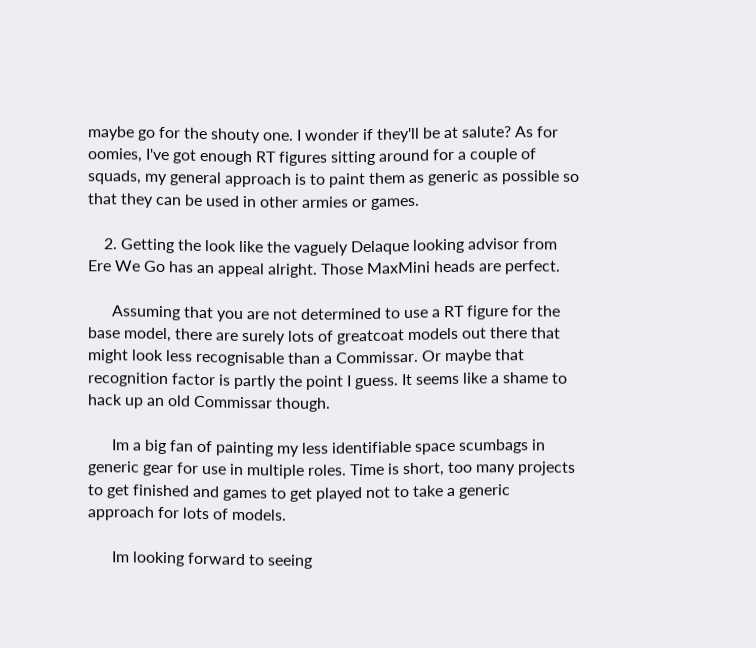maybe go for the shouty one. I wonder if they'll be at salute? As for oomies, I've got enough RT figures sitting around for a couple of squads, my general approach is to paint them as generic as possible so that they can be used in other armies or games.

    2. Getting the look like the vaguely Delaque looking advisor from Ere We Go has an appeal alright. Those MaxMini heads are perfect.

      Assuming that you are not determined to use a RT figure for the base model, there are surely lots of greatcoat models out there that might look less recognisable than a Commissar. Or maybe that recognition factor is partly the point I guess. It seems like a shame to hack up an old Commissar though.

      Im a big fan of painting my less identifiable space scumbags in generic gear for use in multiple roles. Time is short, too many projects to get finished and games to get played not to take a generic approach for lots of models.

      Im looking forward to seeing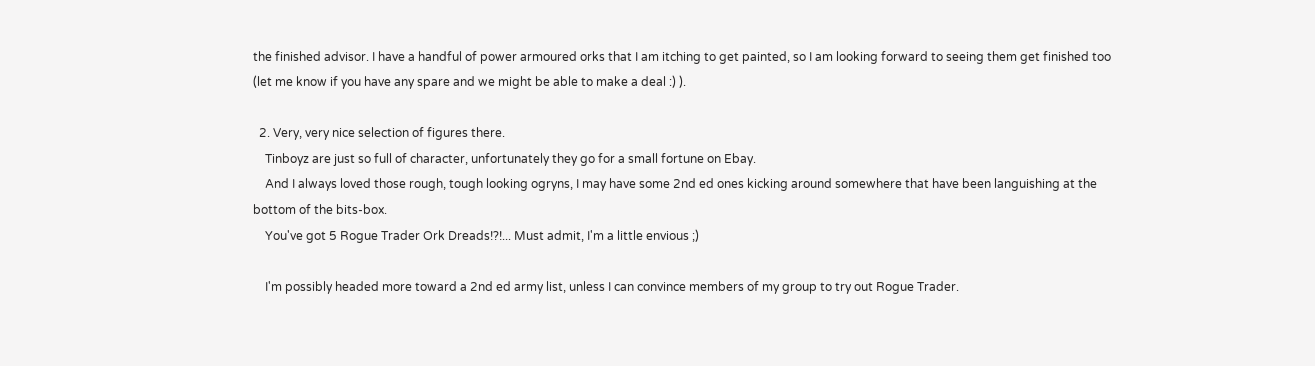the finished advisor. I have a handful of power armoured orks that I am itching to get painted, so I am looking forward to seeing them get finished too (let me know if you have any spare and we might be able to make a deal :) ).

  2. Very, very nice selection of figures there.
    Tinboyz are just so full of character, unfortunately they go for a small fortune on Ebay.
    And I always loved those rough, tough looking ogryns, I may have some 2nd ed ones kicking around somewhere that have been languishing at the bottom of the bits-box.
    You've got 5 Rogue Trader Ork Dreads!?!... Must admit, I'm a little envious ;)

    I'm possibly headed more toward a 2nd ed army list, unless I can convince members of my group to try out Rogue Trader.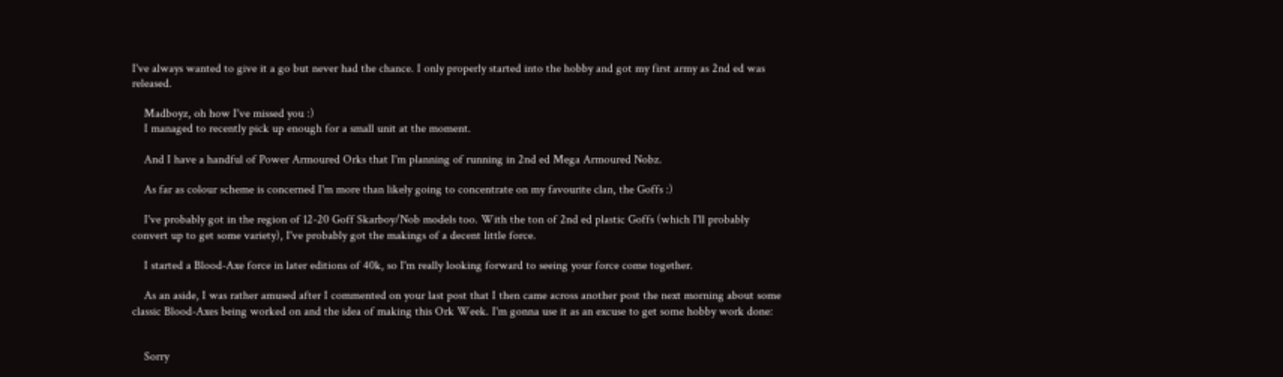I've always wanted to give it a go but never had the chance. I only properly started into the hobby and got my first army as 2nd ed was released.

    Madboyz, oh how I've missed you :)
    I managed to recently pick up enough for a small unit at the moment.

    And I have a handful of Power Armoured Orks that I'm planning of running in 2nd ed Mega Armoured Nobz.

    As far as colour scheme is concerned I'm more than likely going to concentrate on my favourite clan, the Goffs :)

    I've probably got in the region of 12-20 Goff Skarboy/Nob models too. With the ton of 2nd ed plastic Goffs (which I'll probably convert up to get some variety), I've probably got the makings of a decent little force.

    I started a Blood-Axe force in later editions of 40k, so I'm really looking forward to seeing your force come together.

    As an aside, I was rather amused after I commented on your last post that I then came across another post the next morning about some classic Blood-Axes being worked on and the idea of making this Ork Week. I'm gonna use it as an excuse to get some hobby work done:


    Sorry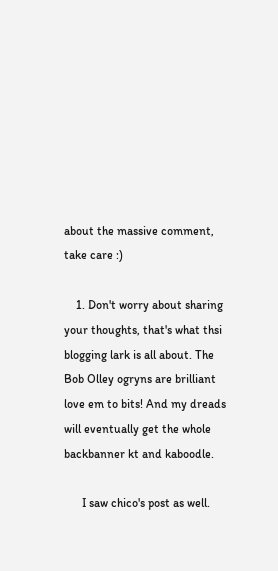about the massive comment, take care :)

    1. Don't worry about sharing your thoughts, that's what thsi blogging lark is all about. The Bob Olley ogryns are brilliant love em to bits! And my dreads will eventually get the whole backbanner kt and kaboodle.

      I saw chico's post as well.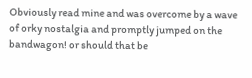Obviously read mine and was overcome by a wave of orky nostalgia and promptly jumped on the bandwagon! or should that be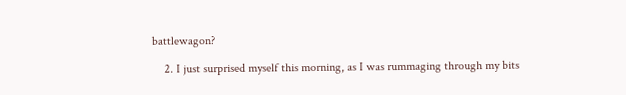battlewagon?

    2. I just surprised myself this morning, as I was rummaging through my bits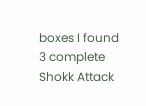boxes I found 3 complete Shokk Attack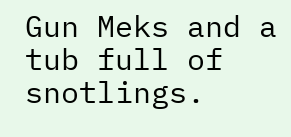Gun Meks and a tub full of snotlings.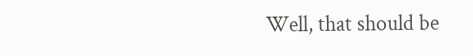Well, that should be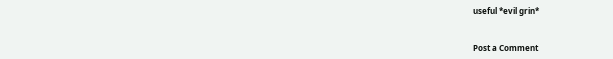useful *evil grin*


Post a Comment